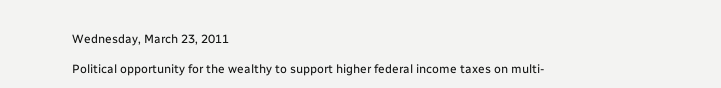Wednesday, March 23, 2011

Political opportunity for the wealthy to support higher federal income taxes on multi-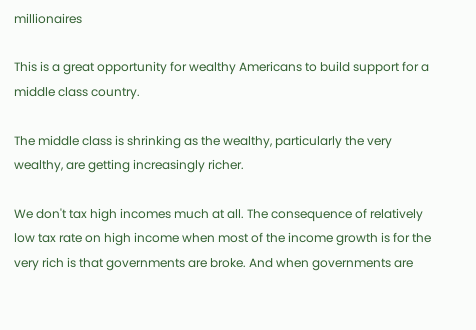millionaires

This is a great opportunity for wealthy Americans to build support for a middle class country.

The middle class is shrinking as the wealthy, particularly the very wealthy, are getting increasingly richer.

We don't tax high incomes much at all. The consequence of relatively low tax rate on high income when most of the income growth is for the very rich is that governments are broke. And when governments are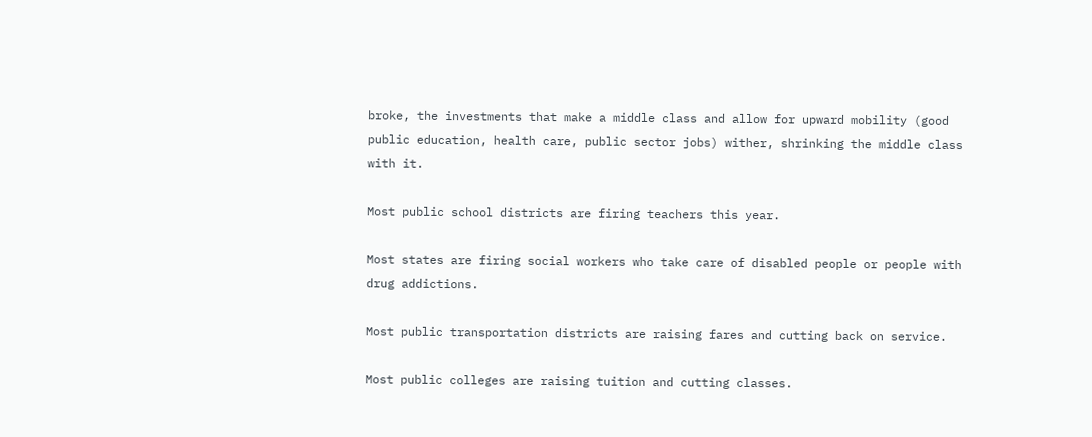broke, the investments that make a middle class and allow for upward mobility (good public education, health care, public sector jobs) wither, shrinking the middle class with it.

Most public school districts are firing teachers this year.

Most states are firing social workers who take care of disabled people or people with drug addictions.

Most public transportation districts are raising fares and cutting back on service.

Most public colleges are raising tuition and cutting classes.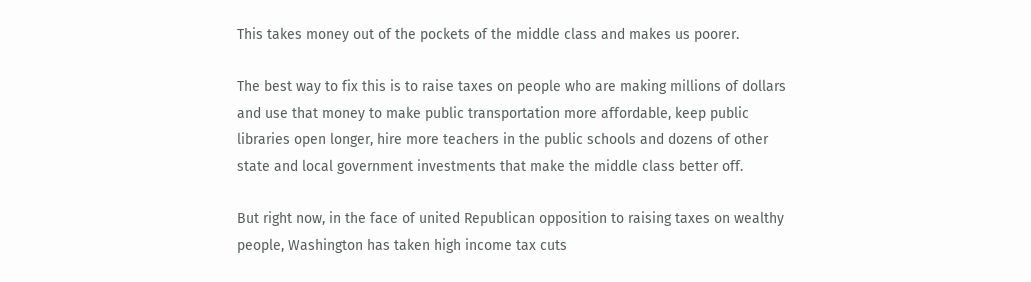This takes money out of the pockets of the middle class and makes us poorer.

The best way to fix this is to raise taxes on people who are making millions of dollars and use that money to make public transportation more affordable, keep public libraries open longer, hire more teachers in the public schools and dozens of other state and local government investments that make the middle class better off.

But right now, in the face of united Republican opposition to raising taxes on wealthy people, Washington has taken high income tax cuts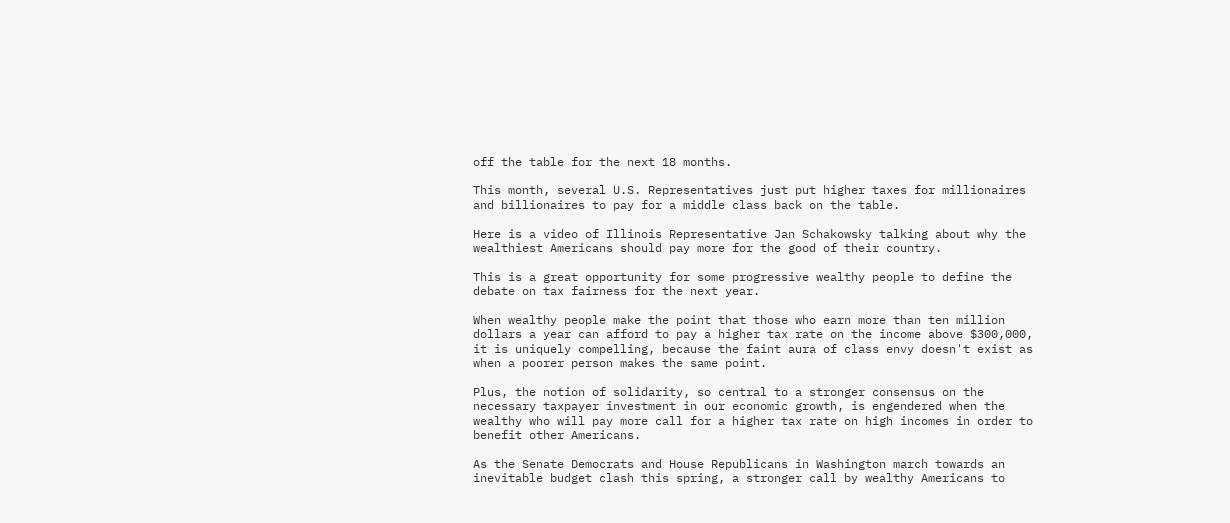off the table for the next 18 months.

This month, several U.S. Representatives just put higher taxes for millionaires and billionaires to pay for a middle class back on the table.

Here is a video of Illinois Representative Jan Schakowsky talking about why the wealthiest Americans should pay more for the good of their country.

This is a great opportunity for some progressive wealthy people to define the debate on tax fairness for the next year.

When wealthy people make the point that those who earn more than ten million dollars a year can afford to pay a higher tax rate on the income above $300,000, it is uniquely compelling, because the faint aura of class envy doesn't exist as when a poorer person makes the same point.

Plus, the notion of solidarity, so central to a stronger consensus on the necessary taxpayer investment in our economic growth, is engendered when the wealthy who will pay more call for a higher tax rate on high incomes in order to benefit other Americans.

As the Senate Democrats and House Republicans in Washington march towards an inevitable budget clash this spring, a stronger call by wealthy Americans to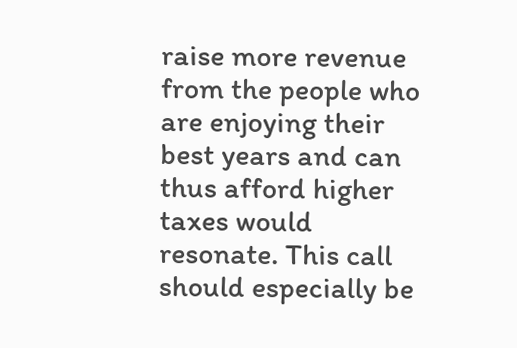raise more revenue from the people who are enjoying their best years and can thus afford higher taxes would resonate. This call should especially be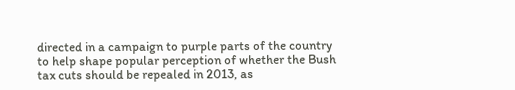directed in a campaign to purple parts of the country to help shape popular perception of whether the Bush tax cuts should be repealed in 2013, as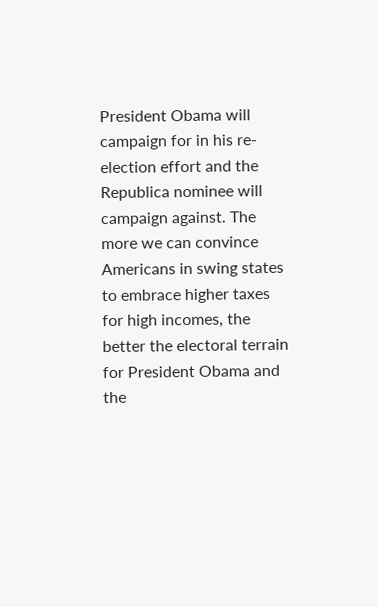President Obama will campaign for in his re-election effort and the Republica nominee will campaign against. The more we can convince Americans in swing states to embrace higher taxes for high incomes, the better the electoral terrain for President Obama and the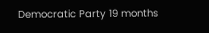Democratic Party 19 months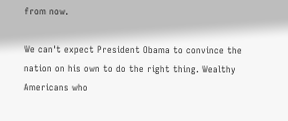from now.

We can't expect President Obama to convince the nation on his own to do the right thing. Wealthy Americans who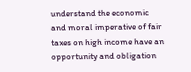understand the economic and moral imperative of fair taxes on high income have an opportunity and obligation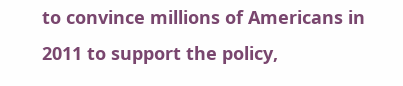to convince millions of Americans in 2011 to support the policy,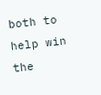both to help win the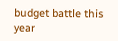budget battle this year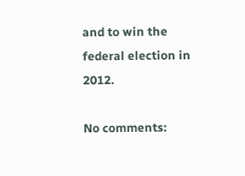and to win the federal election in 2012.

No comments: